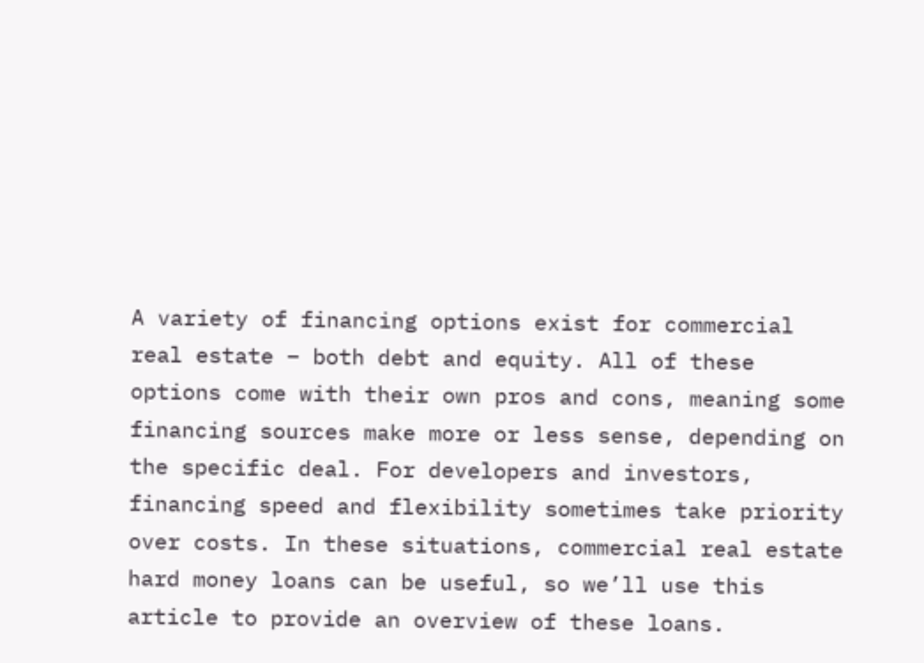A variety of financing options exist for commercial real estate – both debt and equity. All of these options come with their own pros and cons, meaning some financing sources make more or less sense, depending on the specific deal. For developers and investors, financing speed and flexibility sometimes take priority over costs. In these situations, commercial real estate hard money loans can be useful, so we’ll use this article to provide an overview of these loans.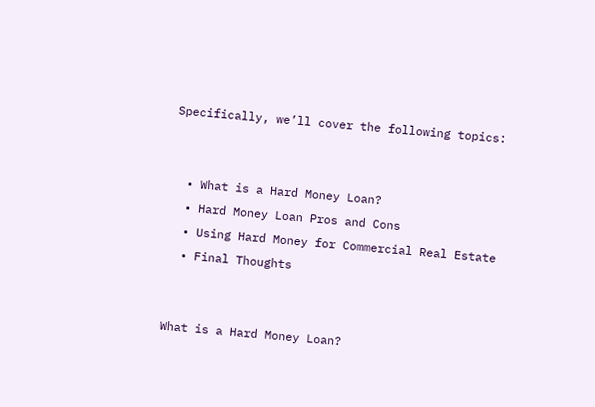Specifically, we’ll cover the following topics:


  • What is a Hard Money Loan?
  • Hard Money Loan Pros and Cons
  • Using Hard Money for Commercial Real Estate
  • Final Thoughts


What is a Hard Money Loan?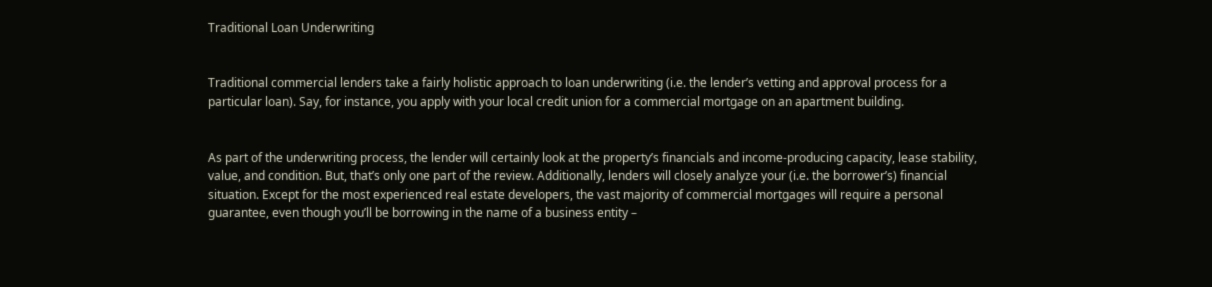Traditional Loan Underwriting


Traditional commercial lenders take a fairly holistic approach to loan underwriting (i.e. the lender’s vetting and approval process for a particular loan). Say, for instance, you apply with your local credit union for a commercial mortgage on an apartment building.


As part of the underwriting process, the lender will certainly look at the property’s financials and income-producing capacity, lease stability, value, and condition. But, that’s only one part of the review. Additionally, lenders will closely analyze your (i.e. the borrower’s) financial situation. Except for the most experienced real estate developers, the vast majority of commercial mortgages will require a personal guarantee, even though you’ll be borrowing in the name of a business entity –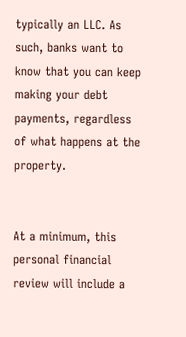typically an LLC. As such, banks want to know that you can keep making your debt payments, regardless of what happens at the property.


At a minimum, this personal financial review will include a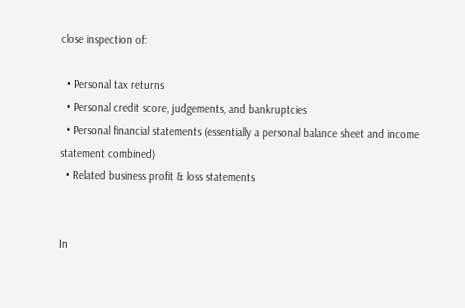close inspection of:

  • Personal tax returns
  • Personal credit score, judgements, and bankruptcies
  • Personal financial statements (essentially a personal balance sheet and income statement combined)
  • Related business profit & loss statements


In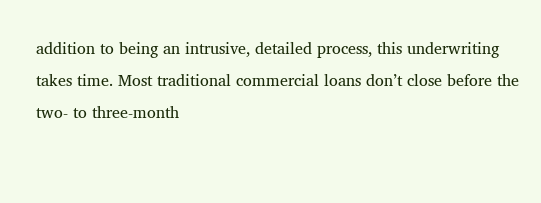addition to being an intrusive, detailed process, this underwriting takes time. Most traditional commercial loans don’t close before the two- to three-month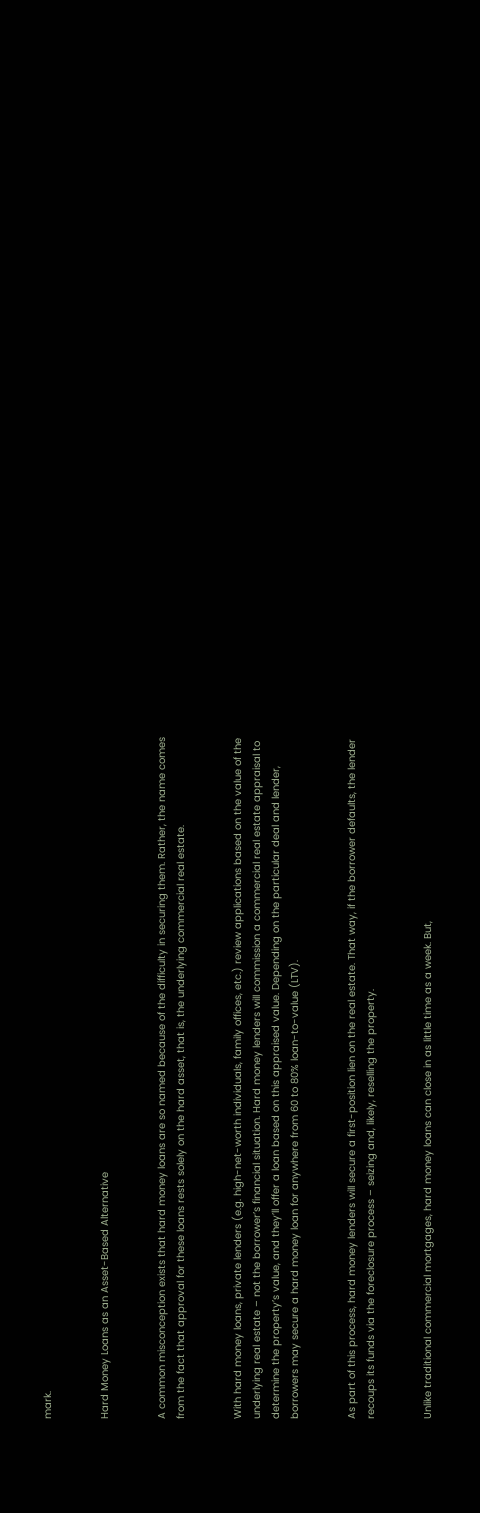mark.


Hard Money Loans as an Asset-Based Alternative


A common misconception exists that hard money loans are so named because of the difficulty in securing them. Rather, the name comes from the fact that approval for these loans rests solely on the hard asset, that is, the underlying commercial real estate.


With hard money loans, private lenders (e.g. high-net-worth individuals, family offices, etc.) review applications based on the value of the underlying real estate – not the borrower’s financial situation. Hard money lenders will commission a commercial real estate appraisal to determine the property’s value, and they’ll offer a loan based on this appraised value. Depending on the particular deal and lender, borrowers may secure a hard money loan for anywhere from 60 to 80% loan-to-value (LTV).


As part of this process, hard money lenders will secure a first-position lien on the real estate. That way, if the borrower defaults, the lender recoups its funds via the foreclosure process – seizing and, likely, reselling the property.


Unlike traditional commercial mortgages, hard money loans can close in as little time as a week. But,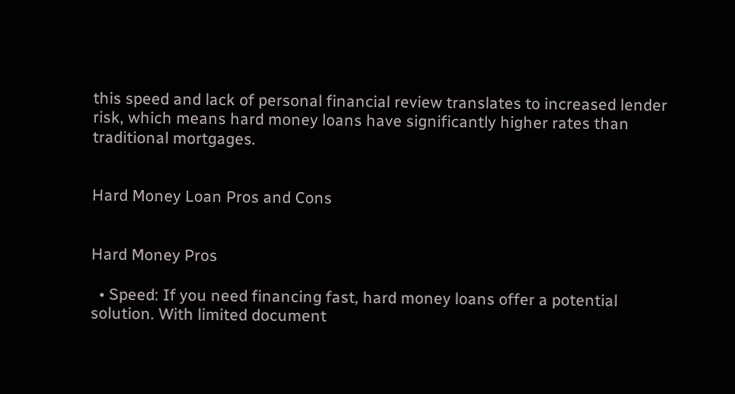this speed and lack of personal financial review translates to increased lender risk, which means hard money loans have significantly higher rates than traditional mortgages.


Hard Money Loan Pros and Cons


Hard Money Pros

  • Speed: If you need financing fast, hard money loans offer a potential solution. With limited document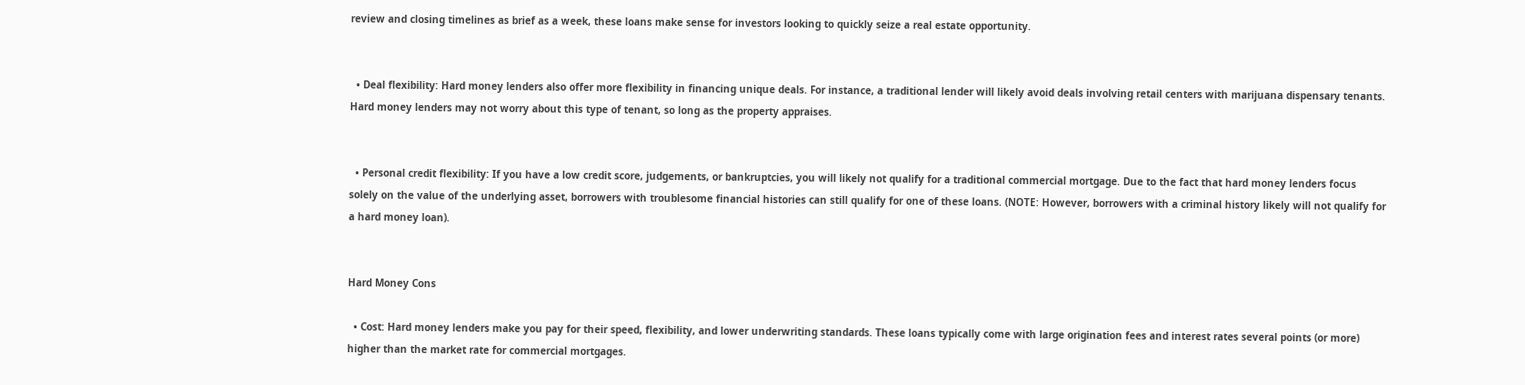review and closing timelines as brief as a week, these loans make sense for investors looking to quickly seize a real estate opportunity.


  • Deal flexibility: Hard money lenders also offer more flexibility in financing unique deals. For instance, a traditional lender will likely avoid deals involving retail centers with marijuana dispensary tenants. Hard money lenders may not worry about this type of tenant, so long as the property appraises.


  • Personal credit flexibility: If you have a low credit score, judgements, or bankruptcies, you will likely not qualify for a traditional commercial mortgage. Due to the fact that hard money lenders focus solely on the value of the underlying asset, borrowers with troublesome financial histories can still qualify for one of these loans. (NOTE: However, borrowers with a criminal history likely will not qualify for a hard money loan).


Hard Money Cons

  • Cost: Hard money lenders make you pay for their speed, flexibility, and lower underwriting standards. These loans typically come with large origination fees and interest rates several points (or more) higher than the market rate for commercial mortgages.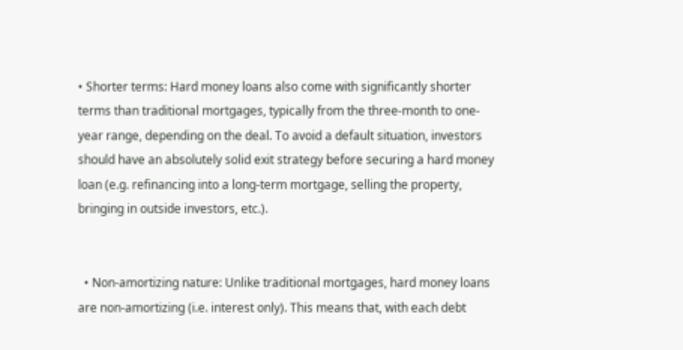• Shorter terms: Hard money loans also come with significantly shorter terms than traditional mortgages, typically from the three-month to one-year range, depending on the deal. To avoid a default situation, investors should have an absolutely solid exit strategy before securing a hard money loan (e.g. refinancing into a long-term mortgage, selling the property, bringing in outside investors, etc.).


  • Non-amortizing nature: Unlike traditional mortgages, hard money loans are non-amortizing (i.e. interest only). This means that, with each debt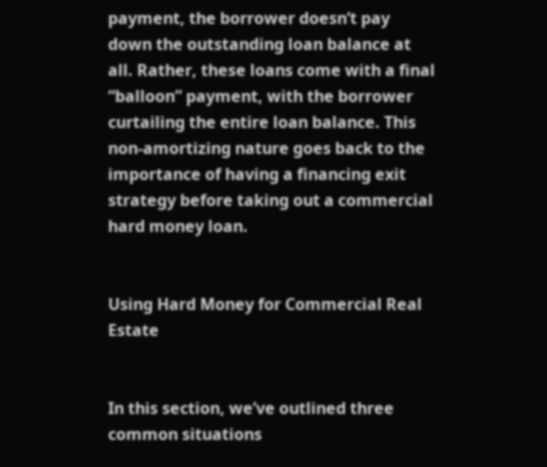payment, the borrower doesn’t pay down the outstanding loan balance at all. Rather, these loans come with a final “balloon” payment, with the borrower curtailing the entire loan balance. This non-amortizing nature goes back to the importance of having a financing exit strategy before taking out a commercial hard money loan.


Using Hard Money for Commercial Real Estate


In this section, we’ve outlined three common situations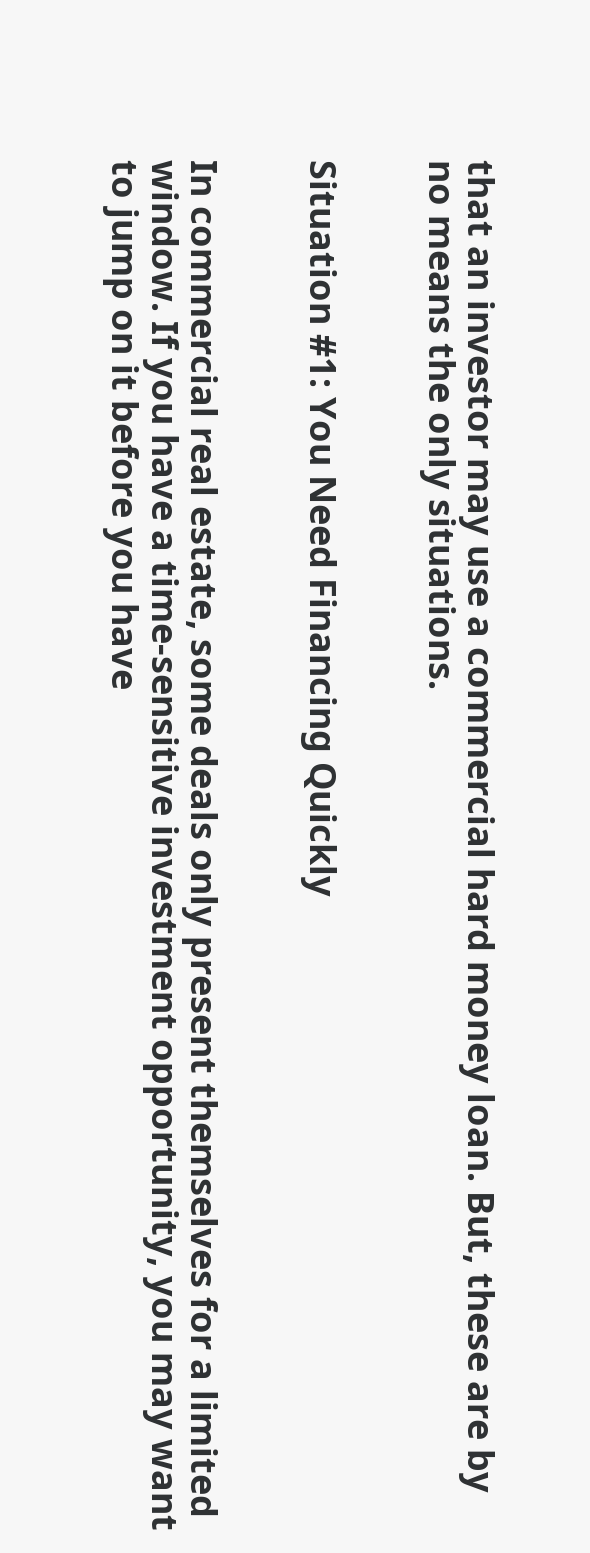that an investor may use a commercial hard money loan. But, these are by no means the only situations.


Situation #1: You Need Financing Quickly


In commercial real estate, some deals only present themselves for a limited window. If you have a time-sensitive investment opportunity, you may want to jump on it before you have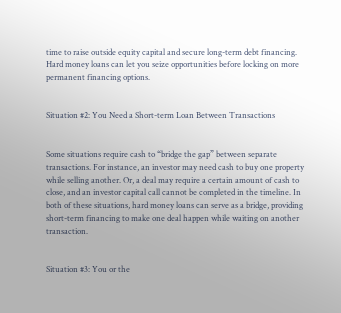time to raise outside equity capital and secure long-term debt financing. Hard money loans can let you seize opportunities before locking on more permanent financing options.


Situation #2: You Need a Short-term Loan Between Transactions


Some situations require cash to “bridge the gap” between separate transactions. For instance, an investor may need cash to buy one property while selling another. Or, a deal may require a certain amount of cash to close, and an investor capital call cannot be completed in the timeline. In both of these situations, hard money loans can serve as a bridge, providing short-term financing to make one deal happen while waiting on another transaction.


Situation #3: You or the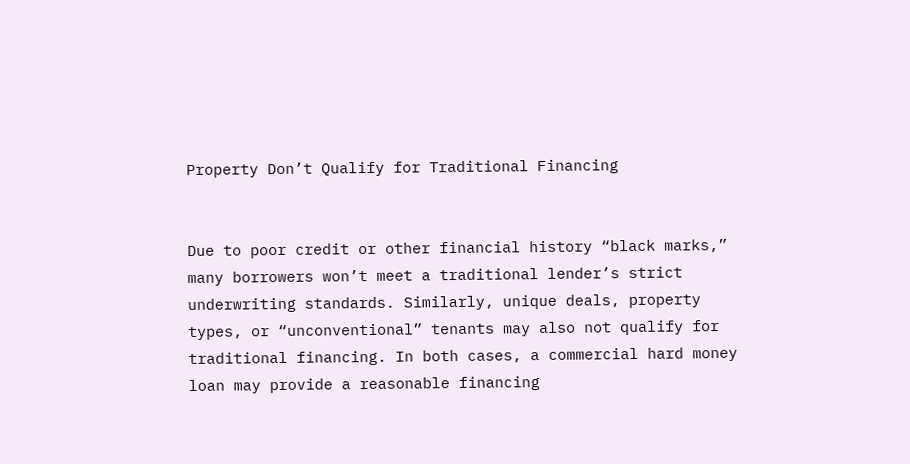Property Don’t Qualify for Traditional Financing


Due to poor credit or other financial history “black marks,” many borrowers won’t meet a traditional lender’s strict underwriting standards. Similarly, unique deals, property types, or “unconventional” tenants may also not qualify for traditional financing. In both cases, a commercial hard money loan may provide a reasonable financing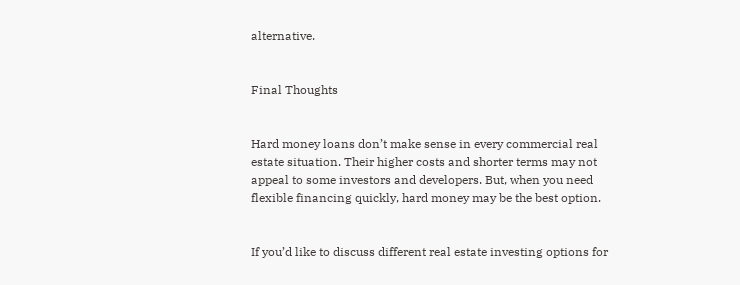alternative.


Final Thoughts


Hard money loans don’t make sense in every commercial real estate situation. Their higher costs and shorter terms may not appeal to some investors and developers. But, when you need flexible financing quickly, hard money may be the best option.


If you’d like to discuss different real estate investing options for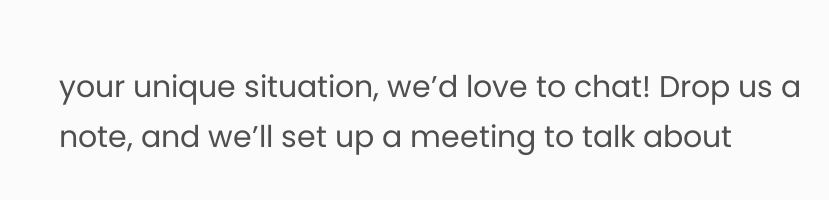your unique situation, we’d love to chat! Drop us a note, and we’ll set up a meeting to talk about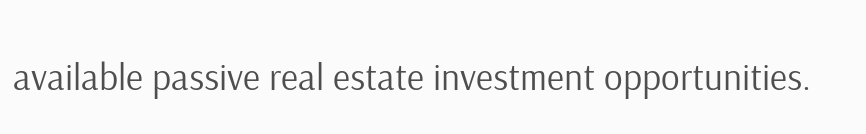available passive real estate investment opportunities.